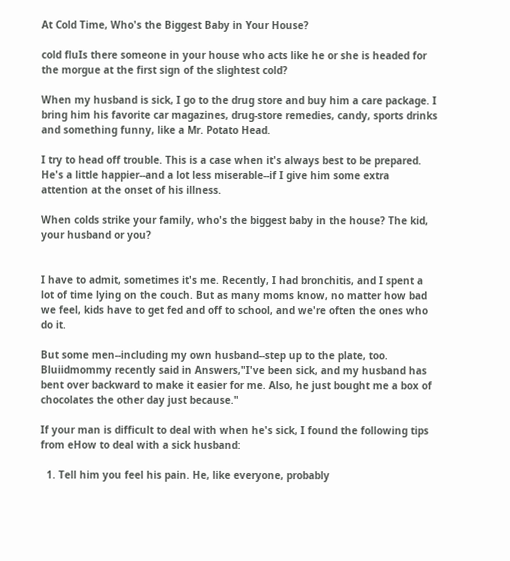At Cold Time, Who's the Biggest Baby in Your House?

cold fluIs there someone in your house who acts like he or she is headed for the morgue at the first sign of the slightest cold?

When my husband is sick, I go to the drug store and buy him a care package. I bring him his favorite car magazines, drug-store remedies, candy, sports drinks and something funny, like a Mr. Potato Head.

I try to head off trouble. This is a case when it's always best to be prepared. He's a little happier--and a lot less miserable--if I give him some extra attention at the onset of his illness.

When colds strike your family, who's the biggest baby in the house? The kid, your husband or you?


I have to admit, sometimes it's me. Recently, I had bronchitis, and I spent a lot of time lying on the couch. But as many moms know, no matter how bad we feel, kids have to get fed and off to school, and we're often the ones who do it.

But some men--including my own husband--step up to the plate, too. Bluiidmommy recently said in Answers,"I've been sick, and my husband has bent over backward to make it easier for me. Also, he just bought me a box of chocolates the other day just because."

If your man is difficult to deal with when he's sick, I found the following tips from eHow to deal with a sick husband:

  1. Tell him you feel his pain. He, like everyone, probably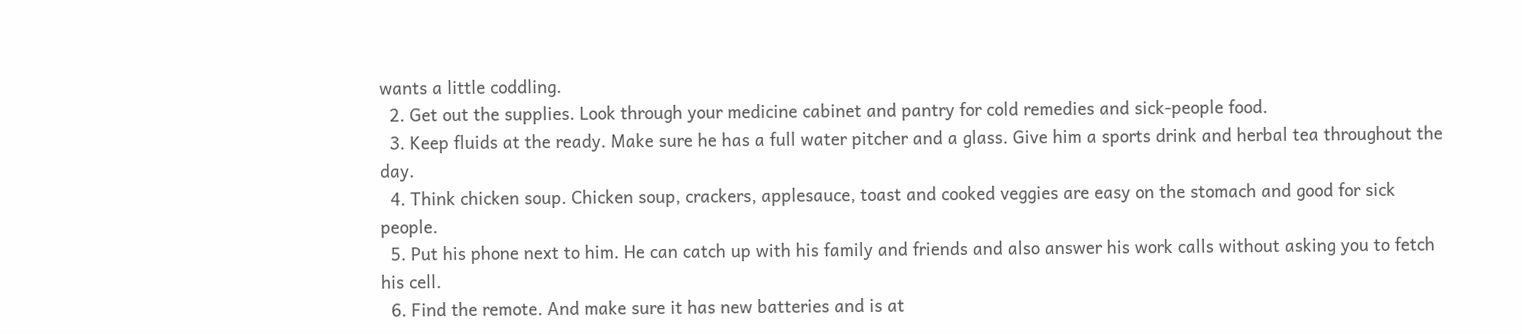wants a little coddling.
  2. Get out the supplies. Look through your medicine cabinet and pantry for cold remedies and sick-people food.
  3. Keep fluids at the ready. Make sure he has a full water pitcher and a glass. Give him a sports drink and herbal tea throughout the day.
  4. Think chicken soup. Chicken soup, crackers, applesauce, toast and cooked veggies are easy on the stomach and good for sick people.
  5. Put his phone next to him. He can catch up with his family and friends and also answer his work calls without asking you to fetch his cell.
  6. Find the remote. And make sure it has new batteries and is at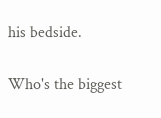his bedside.

Who's the biggest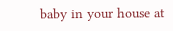baby in your house at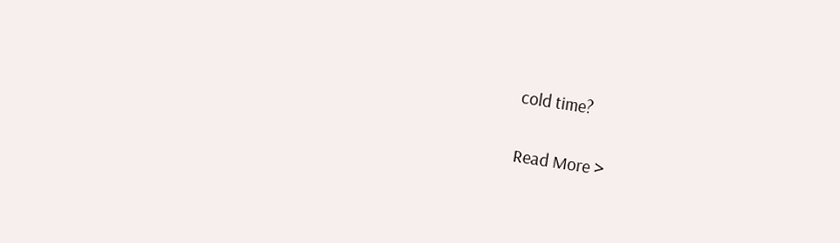cold time?


Read More >